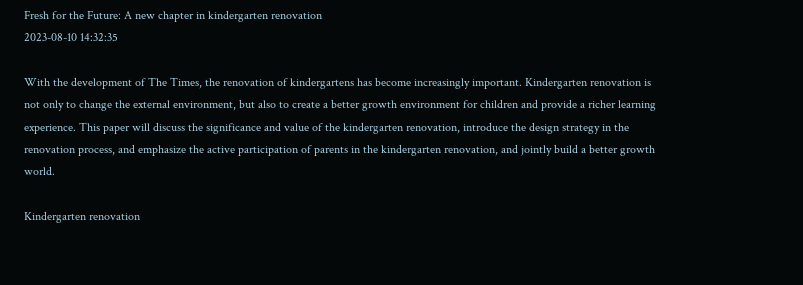Fresh for the Future: A new chapter in kindergarten renovation
2023-08-10 14:32:35

With the development of The Times, the renovation of kindergartens has become increasingly important. Kindergarten renovation is not only to change the external environment, but also to create a better growth environment for children and provide a richer learning experience. This paper will discuss the significance and value of the kindergarten renovation, introduce the design strategy in the renovation process, and emphasize the active participation of parents in the kindergarten renovation, and jointly build a better growth world.

Kindergarten renovation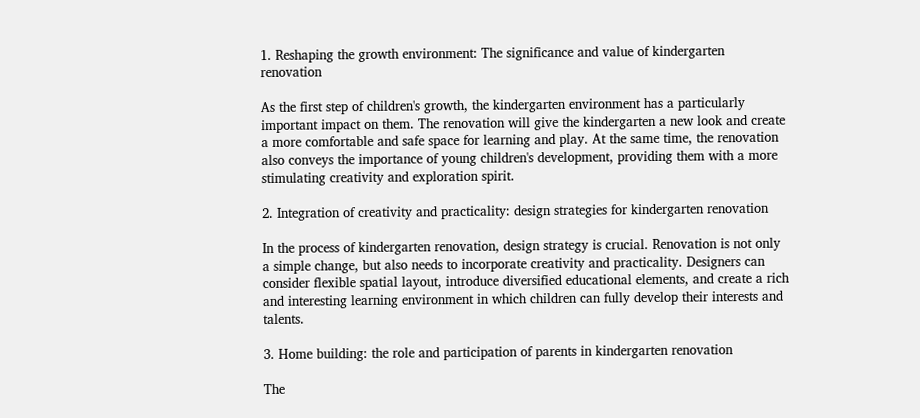1. Reshaping the growth environment: The significance and value of kindergarten renovation

As the first step of children's growth, the kindergarten environment has a particularly important impact on them. The renovation will give the kindergarten a new look and create a more comfortable and safe space for learning and play. At the same time, the renovation also conveys the importance of young children's development, providing them with a more stimulating creativity and exploration spirit.

2. Integration of creativity and practicality: design strategies for kindergarten renovation

In the process of kindergarten renovation, design strategy is crucial. Renovation is not only a simple change, but also needs to incorporate creativity and practicality. Designers can consider flexible spatial layout, introduce diversified educational elements, and create a rich and interesting learning environment in which children can fully develop their interests and talents.

3. Home building: the role and participation of parents in kindergarten renovation

The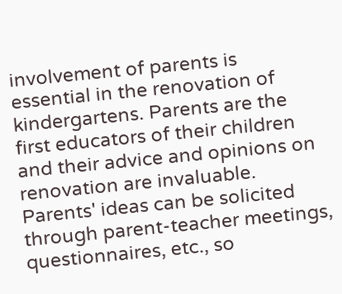involvement of parents is essential in the renovation of kindergartens. Parents are the first educators of their children and their advice and opinions on renovation are invaluable. Parents' ideas can be solicited through parent-teacher meetings, questionnaires, etc., so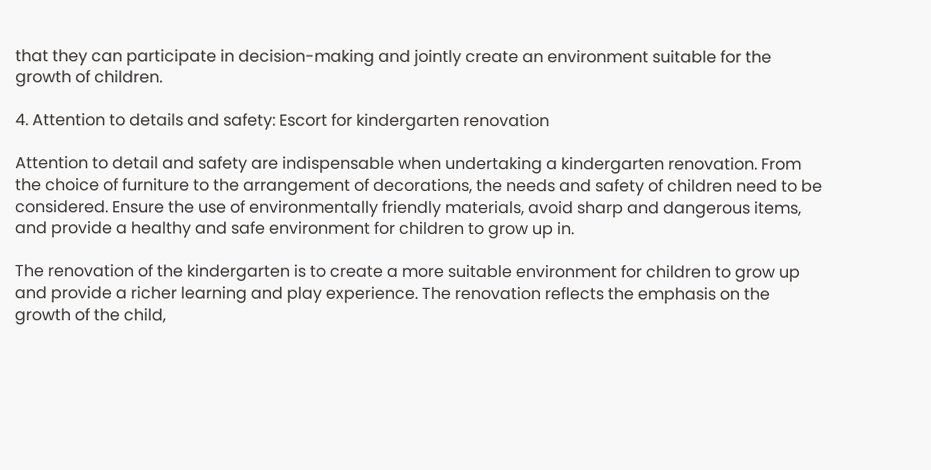that they can participate in decision-making and jointly create an environment suitable for the growth of children.

4. Attention to details and safety: Escort for kindergarten renovation

Attention to detail and safety are indispensable when undertaking a kindergarten renovation. From the choice of furniture to the arrangement of decorations, the needs and safety of children need to be considered. Ensure the use of environmentally friendly materials, avoid sharp and dangerous items, and provide a healthy and safe environment for children to grow up in.

The renovation of the kindergarten is to create a more suitable environment for children to grow up and provide a richer learning and play experience. The renovation reflects the emphasis on the growth of the child,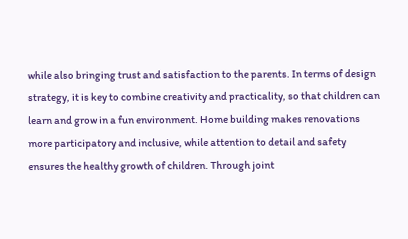while also bringing trust and satisfaction to the parents. In terms of design strategy, it is key to combine creativity and practicality, so that children can learn and grow in a fun environment. Home building makes renovations more participatory and inclusive, while attention to detail and safety ensures the healthy growth of children. Through joint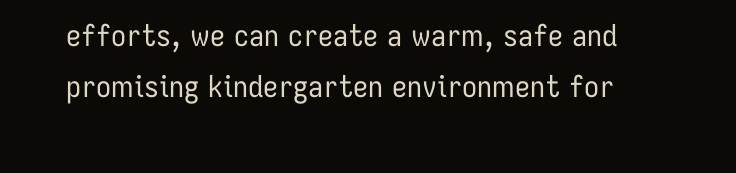efforts, we can create a warm, safe and promising kindergarten environment for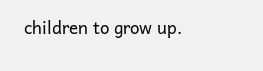children to grow up.